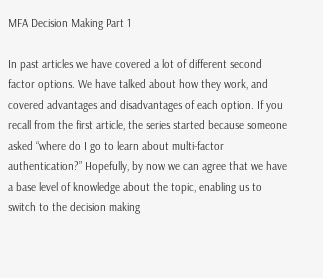MFA Decision Making Part 1

In past articles we have covered a lot of different second factor options. We have talked about how they work, and covered advantages and disadvantages of each option. If you recall from the first article, the series started because someone asked “where do I go to learn about multi-factor authentication?” Hopefully, by now we can agree that we have a base level of knowledge about the topic, enabling us to switch to the decision making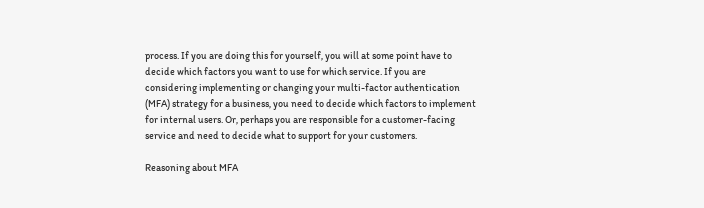process. If you are doing this for yourself, you will at some point have to decide which factors you want to use for which service. If you are considering implementing or changing your multi-factor authentication (MFA) strategy for a business, you need to decide which factors to implement for internal users. Or, perhaps you are responsible for a customer-facing service and need to decide what to support for your customers.

Reasoning about MFA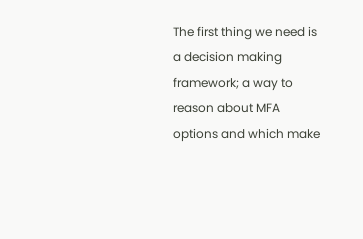The first thing we need is a decision making framework; a way to reason about MFA options and which make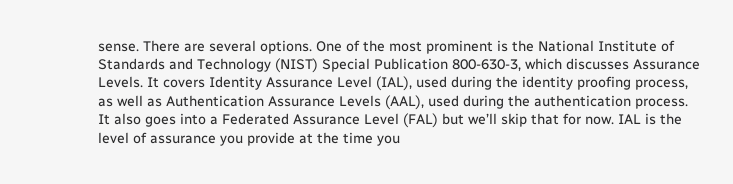sense. There are several options. One of the most prominent is the National Institute of Standards and Technology (NIST) Special Publication 800-630-3, which discusses Assurance Levels. It covers Identity Assurance Level (IAL), used during the identity proofing process, as well as Authentication Assurance Levels (AAL), used during the authentication process. It also goes into a Federated Assurance Level (FAL) but we’ll skip that for now. IAL is the level of assurance you provide at the time you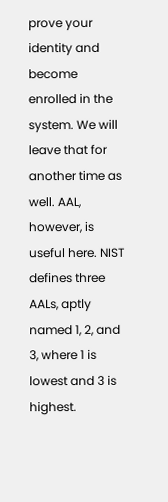prove your identity and become enrolled in the system. We will leave that for another time as well. AAL, however, is useful here. NIST defines three AALs, aptly named 1, 2, and 3, where 1 is lowest and 3 is highest.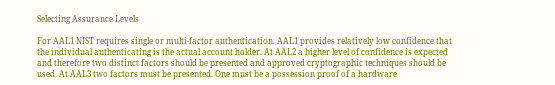Selecting Assurance Levels

For AAL1 NIST requires single or multi-factor authentication. AAL1 provides relatively low confidence that the individual authenticating is the actual account holder. At AAL2 a higher level of confidence is expected and therefore two distinct factors should be presented and approved cryptographic techniques should be used. At AAL3 two factors must be presented. One must be a possession proof of a hardware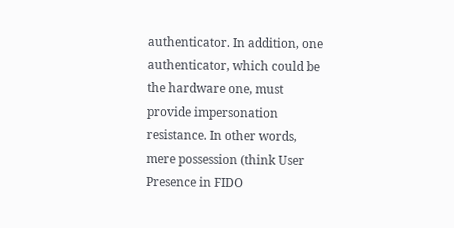authenticator. In addition, one authenticator, which could be the hardware one, must provide impersonation resistance. In other words, mere possession (think User Presence in FIDO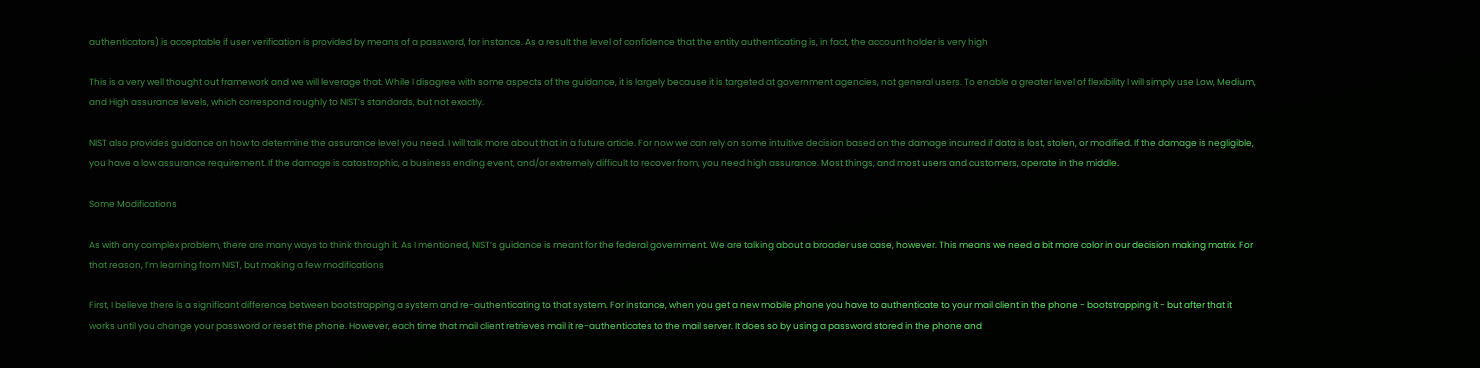authenticators) is acceptable if user verification is provided by means of a password, for instance. As a result the level of confidence that the entity authenticating is, in fact, the account holder is very high

This is a very well thought out framework and we will leverage that. While I disagree with some aspects of the guidance, it is largely because it is targeted at government agencies, not general users. To enable a greater level of flexibility I will simply use Low, Medium, and High assurance levels, which correspond roughly to NIST’s standards, but not exactly.

NIST also provides guidance on how to determine the assurance level you need. I will talk more about that in a future article. For now we can rely on some intuitive decision based on the damage incurred if data is lost, stolen, or modified. If the damage is negligible, you have a low assurance requirement. If the damage is catastrophic, a business ending event, and/or extremely difficult to recover from, you need high assurance. Most things, and most users and customers, operate in the middle.

Some Modifications

As with any complex problem, there are many ways to think through it. As I mentioned, NIST’s guidance is meant for the federal government. We are talking about a broader use case, however. This means we need a bit more color in our decision making matrix. For that reason, I’m learning from NIST, but making a few modifications

First, I believe there is a significant difference between bootstrapping a system and re-authenticating to that system. For instance, when you get a new mobile phone you have to authenticate to your mail client in the phone - bootstrapping it - but after that it works until you change your password or reset the phone. However, each time that mail client retrieves mail it re-authenticates to the mail server. It does so by using a password stored in the phone and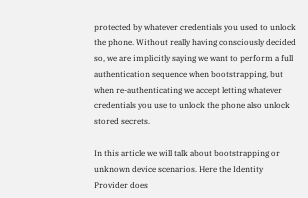protected by whatever credentials you used to unlock the phone. Without really having consciously decided so, we are implicitly saying we want to perform a full authentication sequence when bootstrapping, but when re-authenticating we accept letting whatever credentials you use to unlock the phone also unlock stored secrets.

In this article we will talk about bootstrapping or unknown device scenarios. Here the Identity Provider does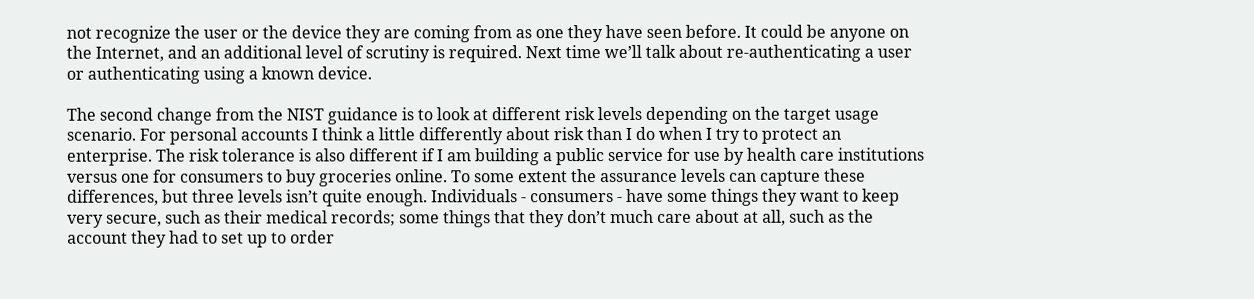not recognize the user or the device they are coming from as one they have seen before. It could be anyone on the Internet, and an additional level of scrutiny is required. Next time we’ll talk about re-authenticating a user or authenticating using a known device.

The second change from the NIST guidance is to look at different risk levels depending on the target usage scenario. For personal accounts I think a little differently about risk than I do when I try to protect an enterprise. The risk tolerance is also different if I am building a public service for use by health care institutions versus one for consumers to buy groceries online. To some extent the assurance levels can capture these differences, but three levels isn’t quite enough. Individuals - consumers - have some things they want to keep very secure, such as their medical records; some things that they don’t much care about at all, such as the account they had to set up to order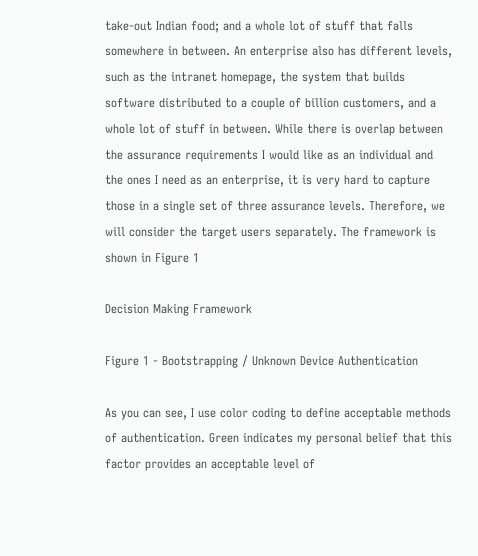take-out Indian food; and a whole lot of stuff that falls somewhere in between. An enterprise also has different levels, such as the intranet homepage, the system that builds software distributed to a couple of billion customers, and a whole lot of stuff in between. While there is overlap between the assurance requirements I would like as an individual and the ones I need as an enterprise, it is very hard to capture those in a single set of three assurance levels. Therefore, we will consider the target users separately. The framework is shown in Figure 1

Decision Making Framework

Figure 1 - Bootstrapping / Unknown Device Authentication

As you can see, I use color coding to define acceptable methods of authentication. Green indicates my personal belief that this factor provides an acceptable level of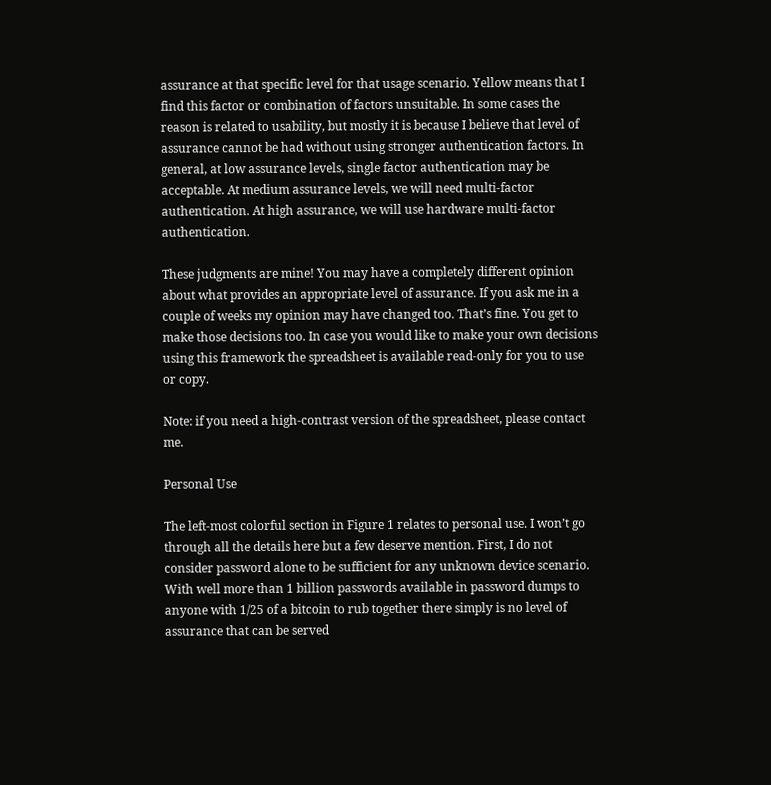assurance at that specific level for that usage scenario. Yellow means that I find this factor or combination of factors unsuitable. In some cases the reason is related to usability, but mostly it is because I believe that level of assurance cannot be had without using stronger authentication factors. In general, at low assurance levels, single factor authentication may be acceptable. At medium assurance levels, we will need multi-factor authentication. At high assurance, we will use hardware multi-factor authentication.

These judgments are mine! You may have a completely different opinion about what provides an appropriate level of assurance. If you ask me in a couple of weeks my opinion may have changed too. That’s fine. You get to make those decisions too. In case you would like to make your own decisions using this framework the spreadsheet is available read-only for you to use or copy.

Note: if you need a high-contrast version of the spreadsheet, please contact me.

Personal Use

The left-most colorful section in Figure 1 relates to personal use. I won’t go through all the details here but a few deserve mention. First, I do not consider password alone to be sufficient for any unknown device scenario. With well more than 1 billion passwords available in password dumps to anyone with 1/25 of a bitcoin to rub together there simply is no level of assurance that can be served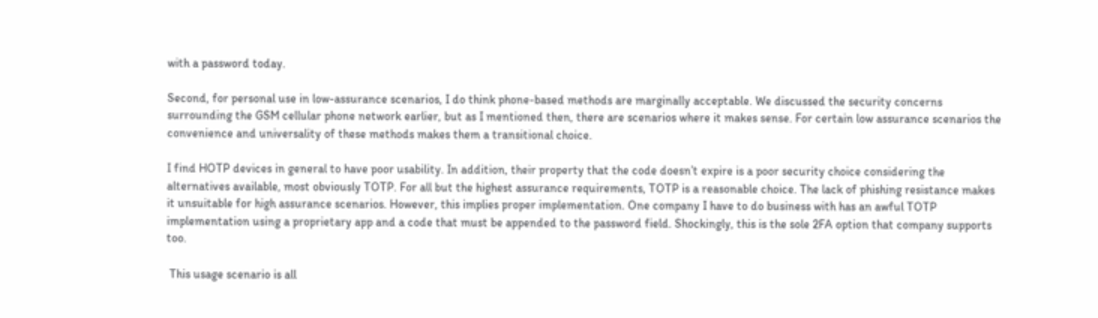with a password today.

Second, for personal use in low-assurance scenarios, I do think phone-based methods are marginally acceptable. We discussed the security concerns surrounding the GSM cellular phone network earlier, but as I mentioned then, there are scenarios where it makes sense. For certain low assurance scenarios the convenience and universality of these methods makes them a transitional choice.

I find HOTP devices in general to have poor usability. In addition, their property that the code doesn’t expire is a poor security choice considering the alternatives available, most obviously TOTP. For all but the highest assurance requirements, TOTP is a reasonable choice. The lack of phishing resistance makes it unsuitable for high assurance scenarios. However, this implies proper implementation. One company I have to do business with has an awful TOTP implementation using a proprietary app and a code that must be appended to the password field. Shockingly, this is the sole 2FA option that company supports too.

 This usage scenario is all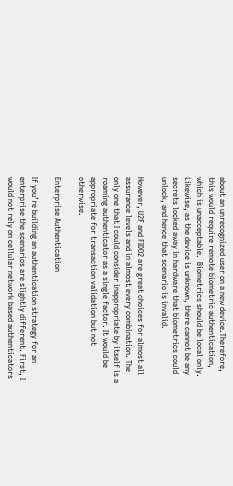about an unrecognized user on a new device.Therefore, this would require remote biometric authentication, which is unacceptable.  Biometrics should be local only. Likewise, as the device is unknown, there cannot be any secrets locked away in hardware that biometrics could unlock, and hence that scenario is invalid.

However, U2F and FIDO2 are great choices for almost all assurance levels and in almost every combination. The only one that I could consider inappropriate by itself is a roaming authenticator as a single factor. It would be appropriate for transaction validation but not otherwise.

Enterprise Authentication

If you’re building an authentication strategy for an enterprise the scenarios are slightly different. First, I would not rely on cellular network based authenticators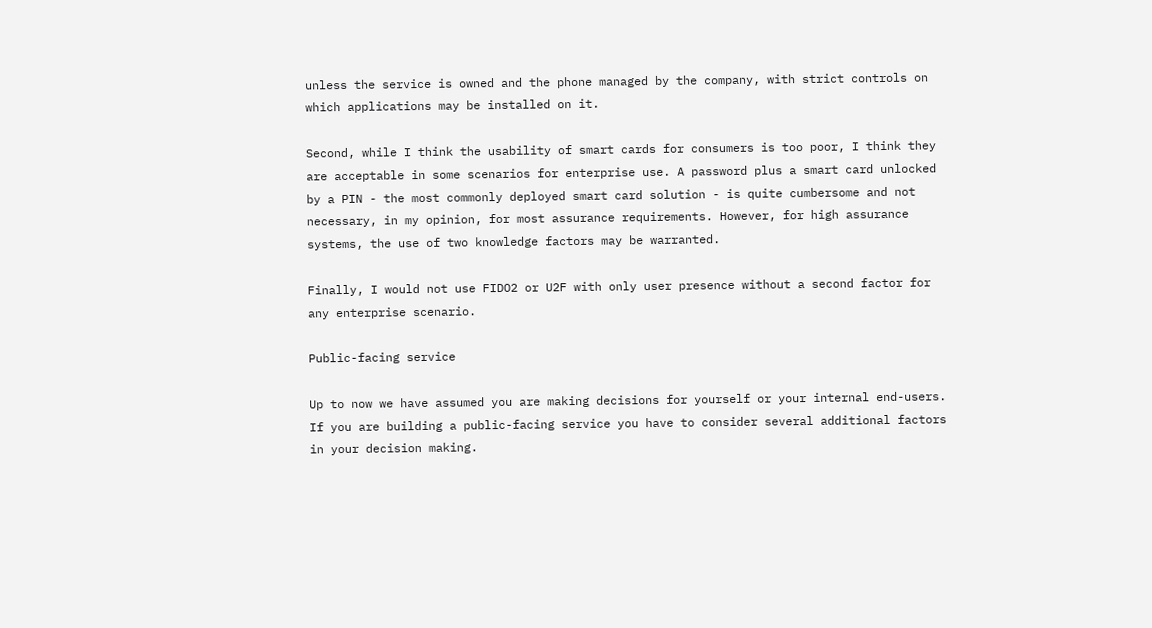unless the service is owned and the phone managed by the company, with strict controls on which applications may be installed on it.

Second, while I think the usability of smart cards for consumers is too poor, I think they are acceptable in some scenarios for enterprise use. A password plus a smart card unlocked by a PIN - the most commonly deployed smart card solution - is quite cumbersome and not necessary, in my opinion, for most assurance requirements. However, for high assurance systems, the use of two knowledge factors may be warranted.

Finally, I would not use FIDO2 or U2F with only user presence without a second factor for any enterprise scenario.

Public-facing service

Up to now we have assumed you are making decisions for yourself or your internal end-users. If you are building a public-facing service you have to consider several additional factors in your decision making.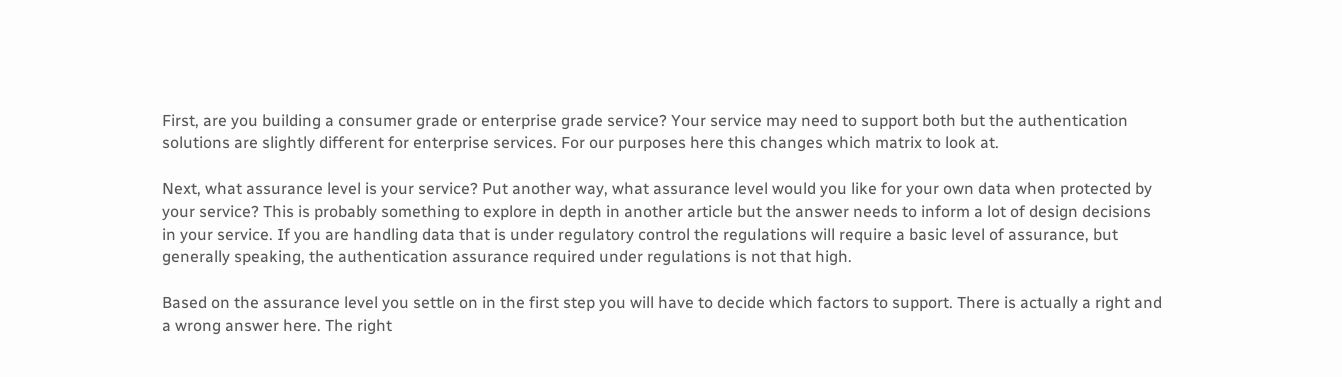First, are you building a consumer grade or enterprise grade service? Your service may need to support both but the authentication solutions are slightly different for enterprise services. For our purposes here this changes which matrix to look at.

Next, what assurance level is your service? Put another way, what assurance level would you like for your own data when protected by your service? This is probably something to explore in depth in another article but the answer needs to inform a lot of design decisions in your service. If you are handling data that is under regulatory control the regulations will require a basic level of assurance, but generally speaking, the authentication assurance required under regulations is not that high.

Based on the assurance level you settle on in the first step you will have to decide which factors to support. There is actually a right and a wrong answer here. The right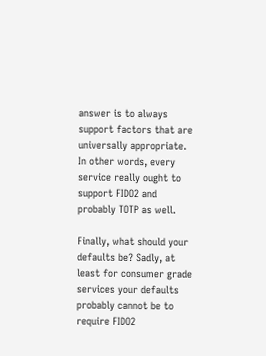answer is to always support factors that are universally appropriate. In other words, every service really ought to support FIDO2 and probably TOTP as well.

Finally, what should your defaults be? Sadly, at least for consumer grade services your defaults probably cannot be to require FIDO2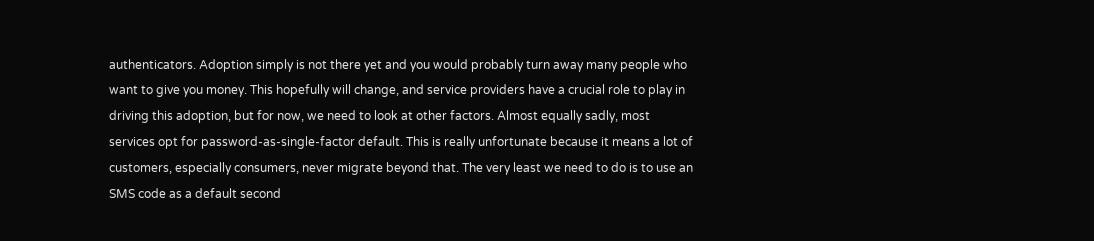authenticators. Adoption simply is not there yet and you would probably turn away many people who want to give you money. This hopefully will change, and service providers have a crucial role to play in driving this adoption, but for now, we need to look at other factors. Almost equally sadly, most services opt for password-as-single-factor default. This is really unfortunate because it means a lot of customers, especially consumers, never migrate beyond that. The very least we need to do is to use an SMS code as a default second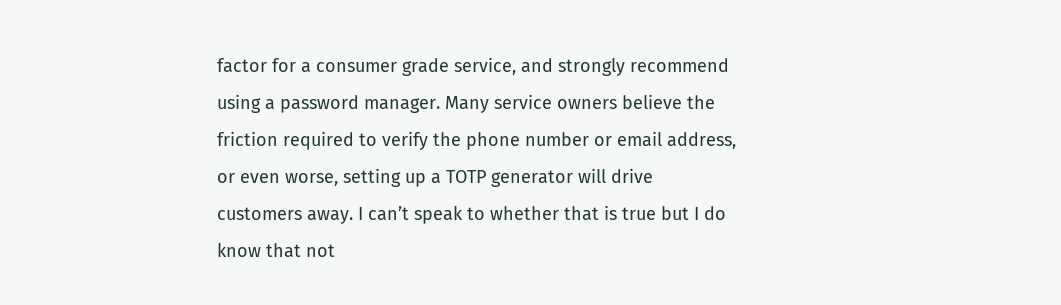factor for a consumer grade service, and strongly recommend using a password manager. Many service owners believe the friction required to verify the phone number or email address, or even worse, setting up a TOTP generator will drive customers away. I can’t speak to whether that is true but I do know that not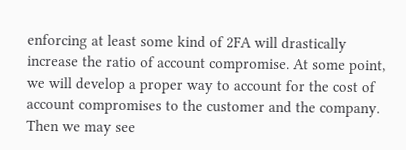enforcing at least some kind of 2FA will drastically increase the ratio of account compromise. At some point, we will develop a proper way to account for the cost of account compromises to the customer and the company. Then we may see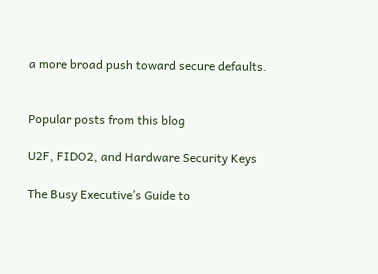a more broad push toward secure defaults.


Popular posts from this blog

U2F, FIDO2, and Hardware Security Keys

The Busy Executive’s Guide to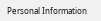Personal Information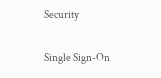Security

Single Sign-On